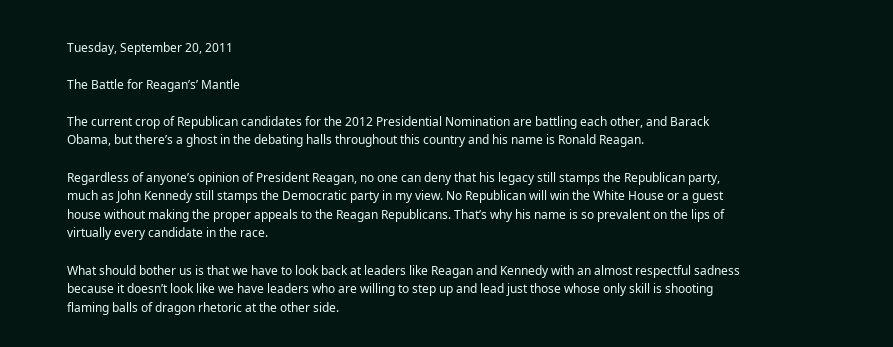Tuesday, September 20, 2011

The Battle for Reagan’s’ Mantle

The current crop of Republican candidates for the 2012 Presidential Nomination are battling each other, and Barack Obama, but there’s a ghost in the debating halls throughout this country and his name is Ronald Reagan.

Regardless of anyone’s opinion of President Reagan, no one can deny that his legacy still stamps the Republican party, much as John Kennedy still stamps the Democratic party in my view. No Republican will win the White House or a guest house without making the proper appeals to the Reagan Republicans. That’s why his name is so prevalent on the lips of virtually every candidate in the race.

What should bother us is that we have to look back at leaders like Reagan and Kennedy with an almost respectful sadness because it doesn’t look like we have leaders who are willing to step up and lead just those whose only skill is shooting flaming balls of dragon rhetoric at the other side.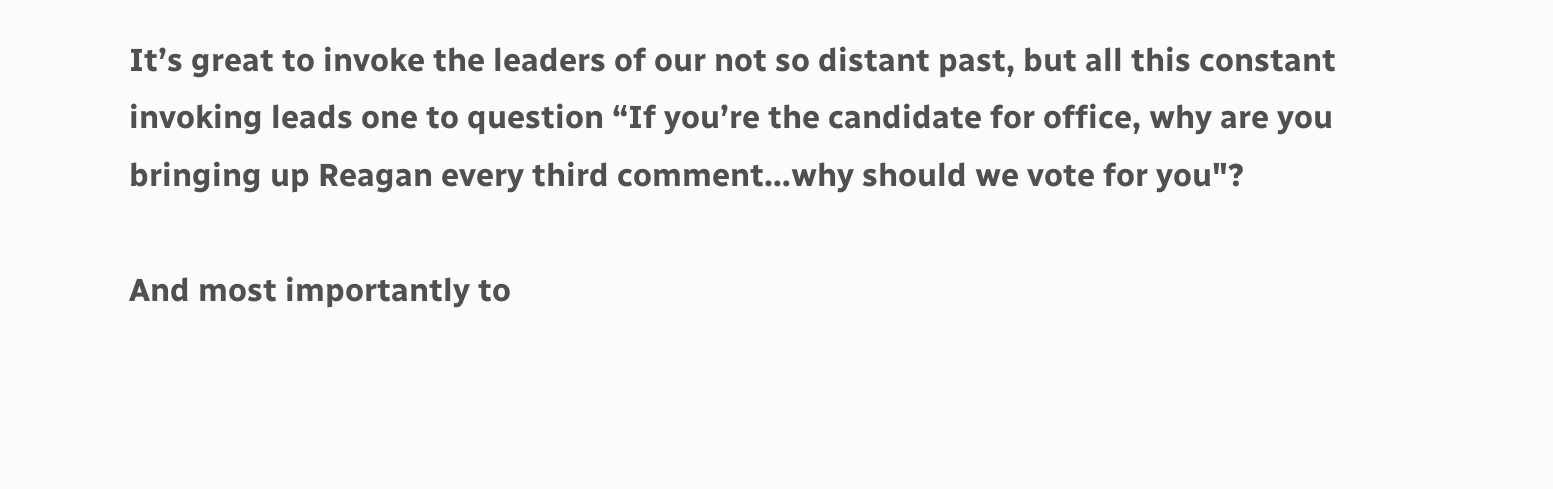It’s great to invoke the leaders of our not so distant past, but all this constant invoking leads one to question “If you’re the candidate for office, why are you bringing up Reagan every third comment…why should we vote for you"?

And most importantly to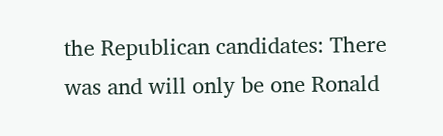the Republican candidates: There was and will only be one Ronald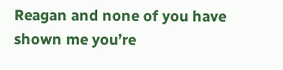Reagan and none of you have shown me you’re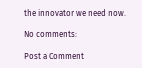the innovator we need now.

No comments:

Post a Comment